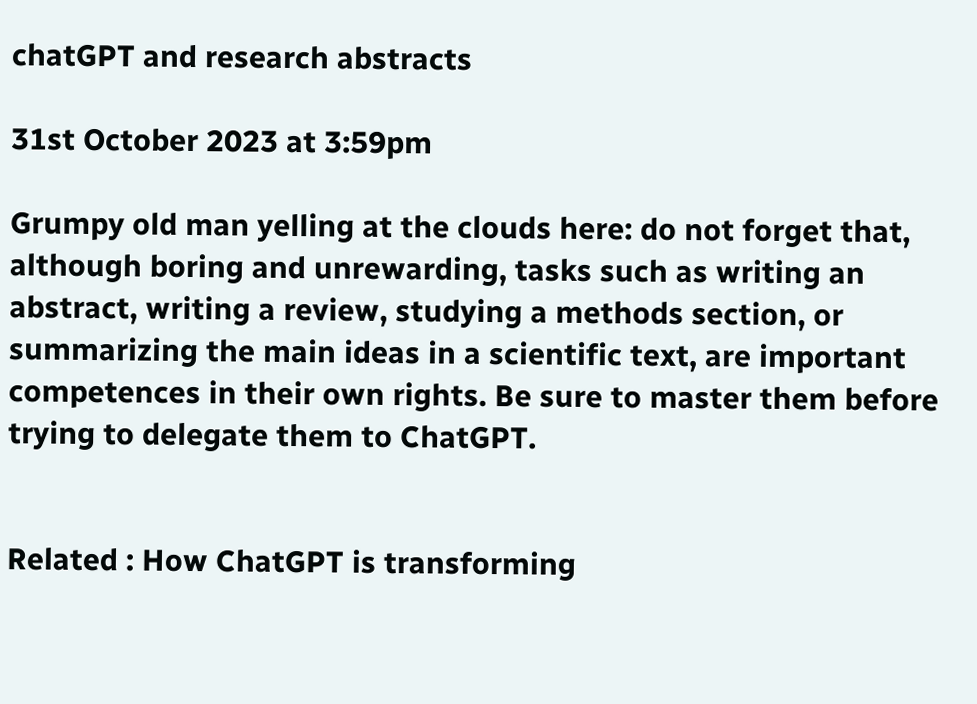chatGPT and research abstracts

31st October 2023 at 3:59pm

Grumpy old man yelling at the clouds here: do not forget that, although boring and unrewarding, tasks such as writing an abstract, writing a review, studying a methods section, or summarizing the main ideas in a scientific text, are important competences in their own rights. Be sure to master them before trying to delegate them to ChatGPT.


Related : How ChatGPT is transforming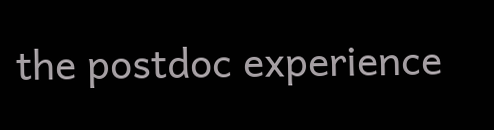the postdoc experience